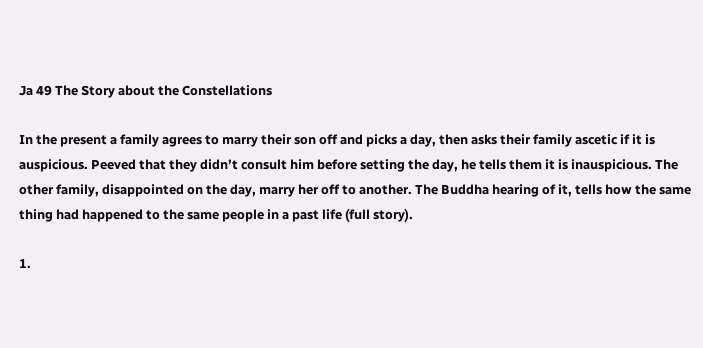Ja 49 The Story about the Constellations

In the present a family agrees to marry their son off and picks a day, then asks their family ascetic if it is auspicious. Peeved that they didn’t consult him before setting the day, he tells them it is inauspicious. The other family, disappointed on the day, marry her off to another. The Buddha hearing of it, tells how the same thing had happened to the same people in a past life (full story).

1.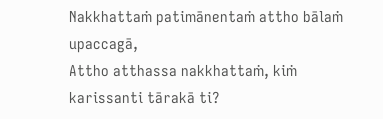Nakkhattaṁ patimānentaṁ attho bālaṁ upaccagā,
Attho atthassa nakkhattaṁ, kiṁ karissanti tārakā ti?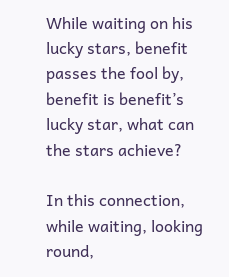While waiting on his lucky stars, benefit passes the fool by, benefit is benefit’s lucky star, what can the stars achieve?

In this connection, while waiting, looking round,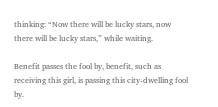thinking: “Now there will be lucky stars, now there will be lucky stars,” while waiting.

Benefit passes the fool by, benefit, such as receiving this girl, is passing this city-dwelling fool by.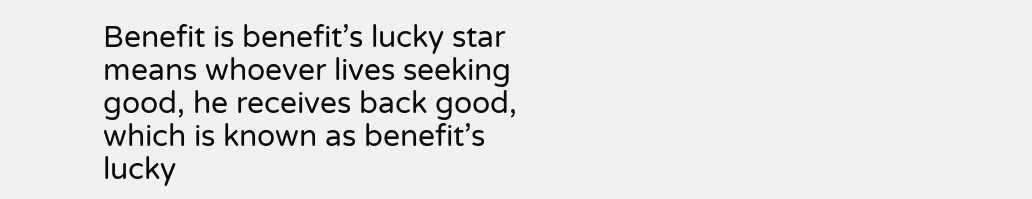Benefit is benefit’s lucky star means whoever lives seeking good, he receives back good, which is known as benefit’s lucky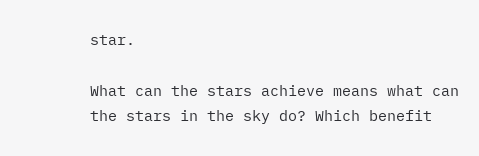star.

What can the stars achieve means what can the stars in the sky do? Which benefit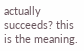actually succeeds? this is the meaning.